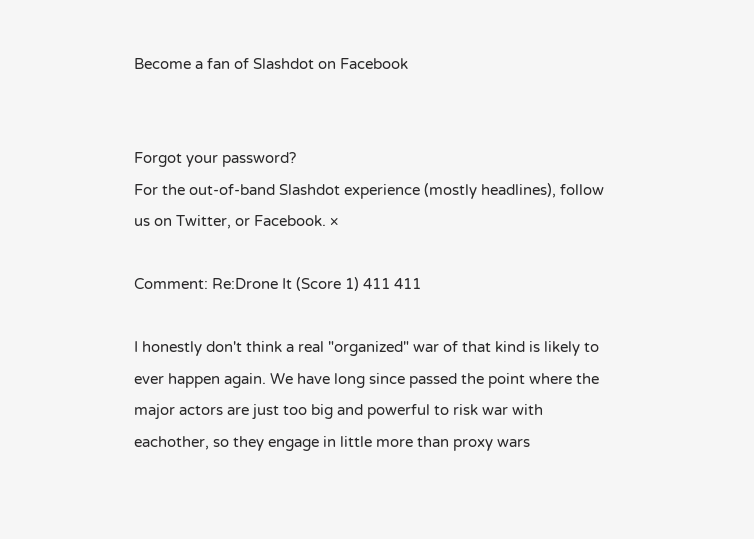Become a fan of Slashdot on Facebook


Forgot your password?
For the out-of-band Slashdot experience (mostly headlines), follow us on Twitter, or Facebook. ×

Comment: Re:Drone It (Score 1) 411 411

I honestly don't think a real "organized" war of that kind is likely to ever happen again. We have long since passed the point where the major actors are just too big and powerful to risk war with eachother, so they engage in little more than proxy wars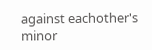against eachother's minor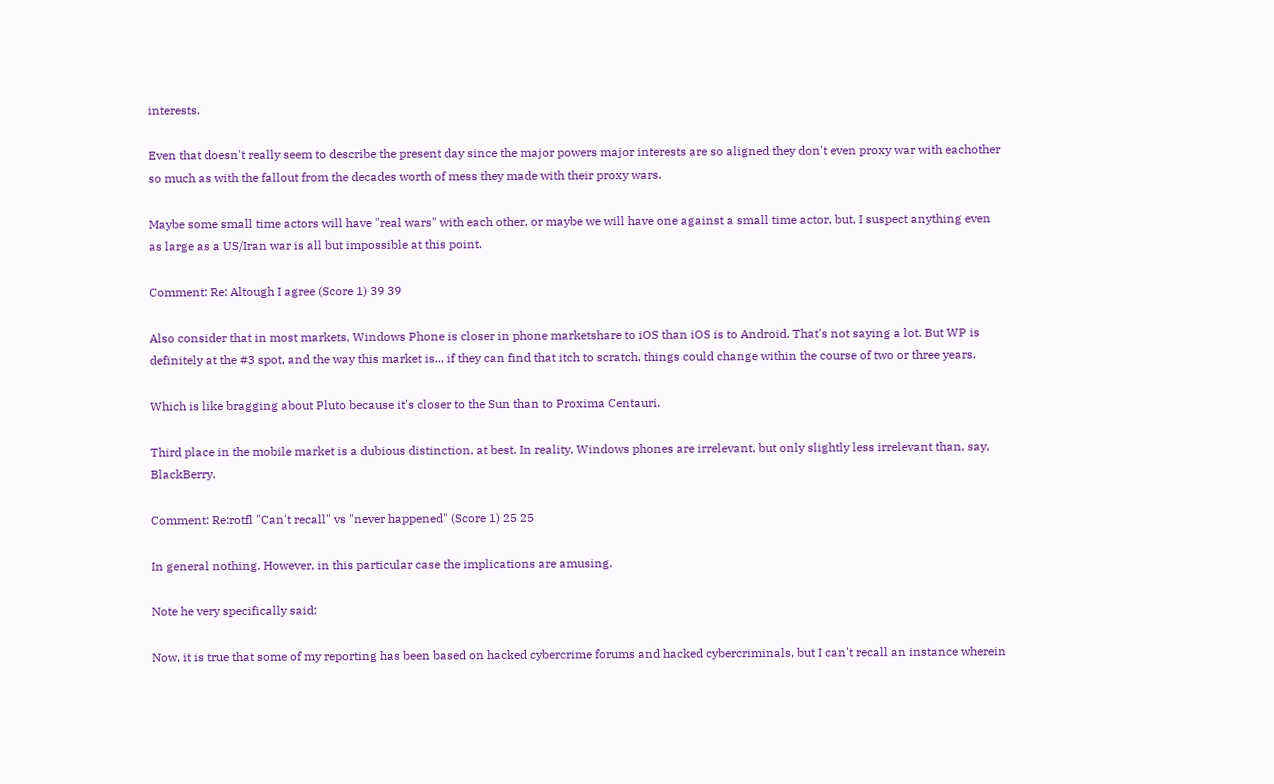interests.

Even that doesn't really seem to describe the present day since the major powers major interests are so aligned they don't even proxy war with eachother so much as with the fallout from the decades worth of mess they made with their proxy wars.

Maybe some small time actors will have "real wars" with each other, or maybe we will have one against a small time actor, but, I suspect anything even as large as a US/Iran war is all but impossible at this point.

Comment: Re: Altough I agree (Score 1) 39 39

Also consider that in most markets, Windows Phone is closer in phone marketshare to iOS than iOS is to Android. That's not saying a lot. But WP is definitely at the #3 spot, and the way this market is... if they can find that itch to scratch, things could change within the course of two or three years.

Which is like bragging about Pluto because it's closer to the Sun than to Proxima Centauri.

Third place in the mobile market is a dubious distinction, at best. In reality, Windows phones are irrelevant, but only slightly less irrelevant than, say, BlackBerry.

Comment: Re:rotfl "Can't recall" vs "never happened" (Score 1) 25 25

In general nothing. However, in this particular case the implications are amusing.

Note he very specifically said:

Now, it is true that some of my reporting has been based on hacked cybercrime forums and hacked cybercriminals, but I can't recall an instance wherein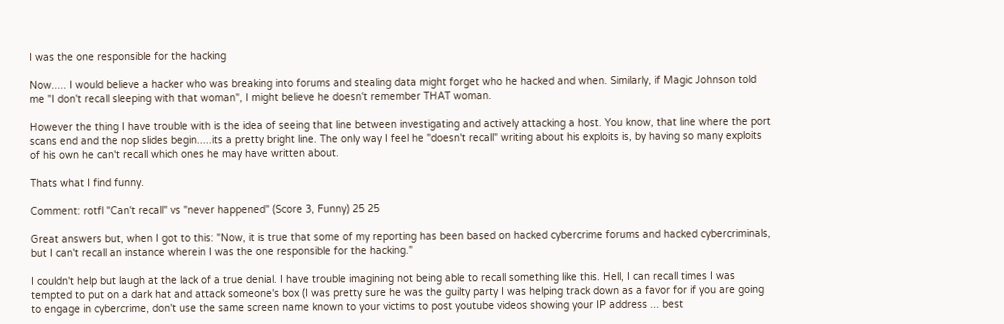I was the one responsible for the hacking

Now..... I would believe a hacker who was breaking into forums and stealing data might forget who he hacked and when. Similarly, if Magic Johnson told me "I don't recall sleeping with that woman", I might believe he doesn't remember THAT woman.

However the thing I have trouble with is the idea of seeing that line between investigating and actively attacking a host. You know, that line where the port scans end and the nop slides begin.....its a pretty bright line. The only way I feel he "doesn't recall" writing about his exploits is, by having so many exploits of his own he can't recall which ones he may have written about.

Thats what I find funny.

Comment: rotfl "Can't recall" vs "never happened" (Score 3, Funny) 25 25

Great answers but, when I got to this: "Now, it is true that some of my reporting has been based on hacked cybercrime forums and hacked cybercriminals, but I can't recall an instance wherein I was the one responsible for the hacking."

I couldn't help but laugh at the lack of a true denial. I have trouble imagining not being able to recall something like this. Hell, I can recall times I was tempted to put on a dark hat and attack someone's box (I was pretty sure he was the guilty party I was helping track down as a favor for if you are going to engage in cybercrime, don't use the same screen name known to your victims to post youtube videos showing your IP address ... best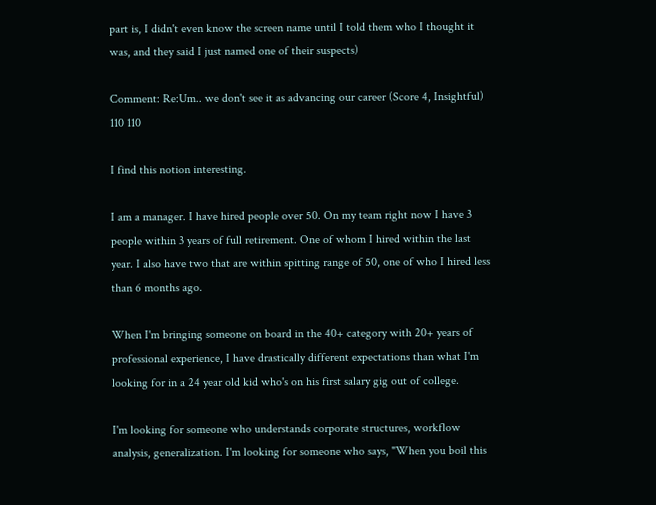part is, I didn't even know the screen name until I told them who I thought it was, and they said I just named one of their suspects)

Comment: Re:Um.. we don't see it as advancing our career (Score 4, Insightful) 110 110

I find this notion interesting.

I am a manager. I have hired people over 50. On my team right now I have 3 people within 3 years of full retirement. One of whom I hired within the last year. I also have two that are within spitting range of 50, one of who I hired less than 6 months ago.

When I'm bringing someone on board in the 40+ category with 20+ years of professional experience, I have drastically different expectations than what I'm looking for in a 24 year old kid who's on his first salary gig out of college.

I'm looking for someone who understands corporate structures, workflow analysis, generalization. I'm looking for someone who says, "When you boil this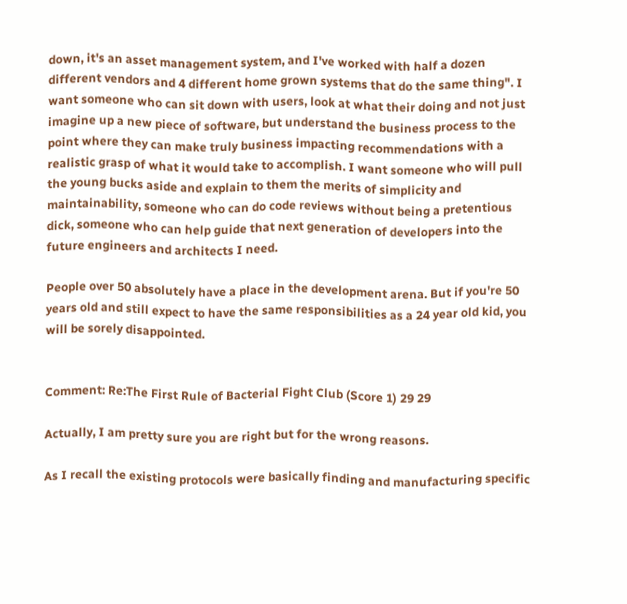down, it's an asset management system, and I've worked with half a dozen different vendors and 4 different home grown systems that do the same thing". I want someone who can sit down with users, look at what their doing and not just imagine up a new piece of software, but understand the business process to the point where they can make truly business impacting recommendations with a realistic grasp of what it would take to accomplish. I want someone who will pull the young bucks aside and explain to them the merits of simplicity and maintainability, someone who can do code reviews without being a pretentious dick, someone who can help guide that next generation of developers into the future engineers and architects I need.

People over 50 absolutely have a place in the development arena. But if you're 50 years old and still expect to have the same responsibilities as a 24 year old kid, you will be sorely disappointed.


Comment: Re:The First Rule of Bacterial Fight Club (Score 1) 29 29

Actually, I am pretty sure you are right but for the wrong reasons.

As I recall the existing protocols were basically finding and manufacturing specific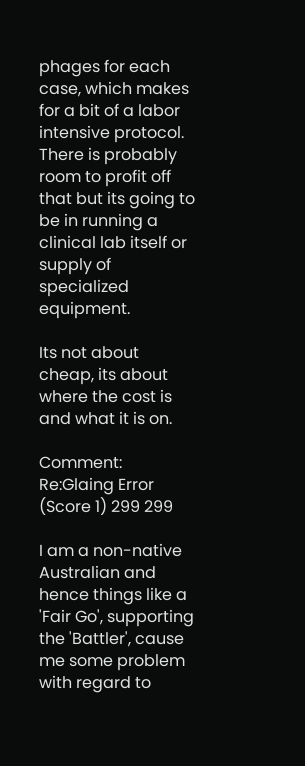phages for each case, which makes for a bit of a labor intensive protocol. There is probably room to profit off that but its going to be in running a clinical lab itself or supply of specialized equipment.

Its not about cheap, its about where the cost is and what it is on.

Comment: Re:Glaing Error (Score 1) 299 299

I am a non-native Australian and hence things like a 'Fair Go', supporting the 'Battler', cause me some problem with regard to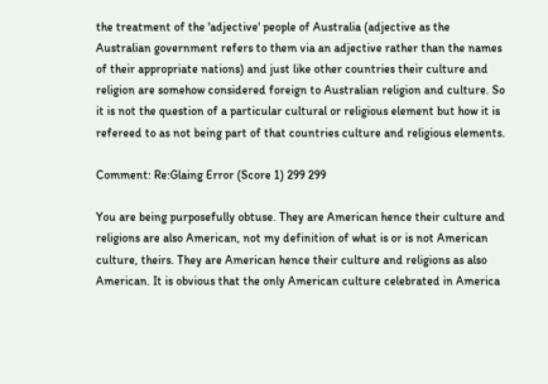the treatment of the 'adjective' people of Australia (adjective as the Australian government refers to them via an adjective rather than the names of their appropriate nations) and just like other countries their culture and religion are somehow considered foreign to Australian religion and culture. So it is not the question of a particular cultural or religious element but how it is refereed to as not being part of that countries culture and religious elements.

Comment: Re:Glaing Error (Score 1) 299 299

You are being purposefully obtuse. They are American hence their culture and religions are also American, not my definition of what is or is not American culture, theirs. They are American hence their culture and religions as also American. It is obvious that the only American culture celebrated in America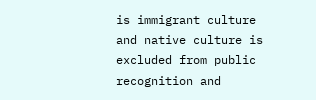is immigrant culture and native culture is excluded from public recognition and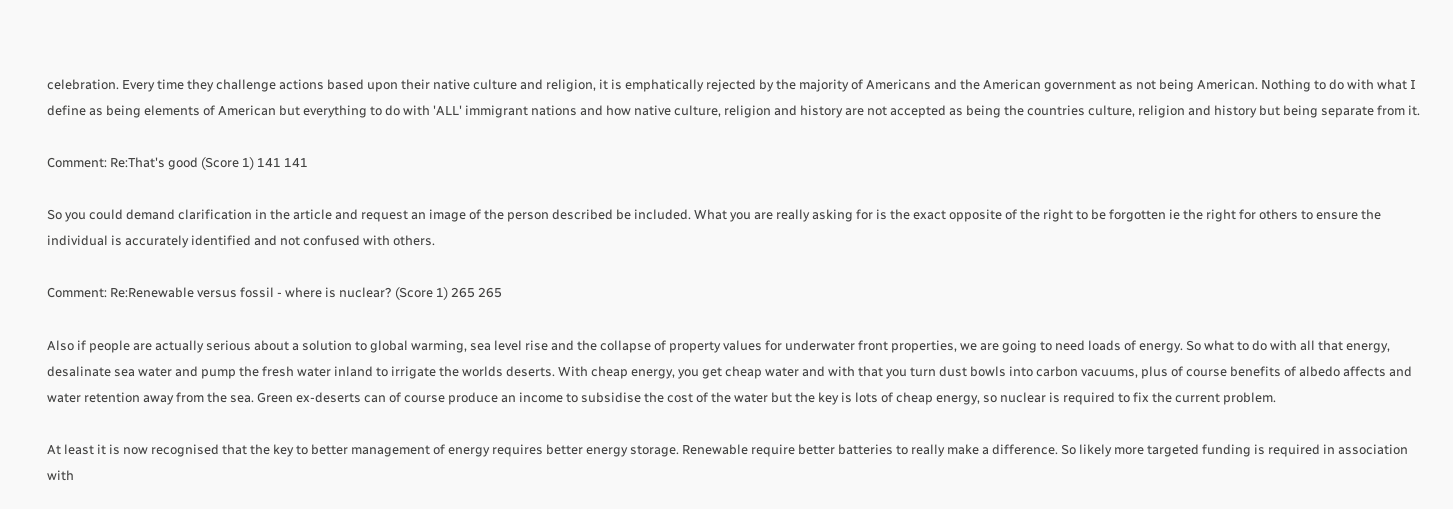celebration. Every time they challenge actions based upon their native culture and religion, it is emphatically rejected by the majority of Americans and the American government as not being American. Nothing to do with what I define as being elements of American but everything to do with 'ALL' immigrant nations and how native culture, religion and history are not accepted as being the countries culture, religion and history but being separate from it.

Comment: Re:That's good (Score 1) 141 141

So you could demand clarification in the article and request an image of the person described be included. What you are really asking for is the exact opposite of the right to be forgotten ie the right for others to ensure the individual is accurately identified and not confused with others.

Comment: Re:Renewable versus fossil - where is nuclear? (Score 1) 265 265

Also if people are actually serious about a solution to global warming, sea level rise and the collapse of property values for underwater front properties, we are going to need loads of energy. So what to do with all that energy, desalinate sea water and pump the fresh water inland to irrigate the worlds deserts. With cheap energy, you get cheap water and with that you turn dust bowls into carbon vacuums, plus of course benefits of albedo affects and water retention away from the sea. Green ex-deserts can of course produce an income to subsidise the cost of the water but the key is lots of cheap energy, so nuclear is required to fix the current problem.

At least it is now recognised that the key to better management of energy requires better energy storage. Renewable require better batteries to really make a difference. So likely more targeted funding is required in association with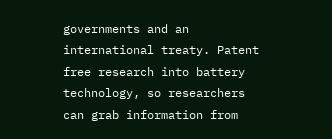governments and an international treaty. Patent free research into battery technology, so researchers can grab information from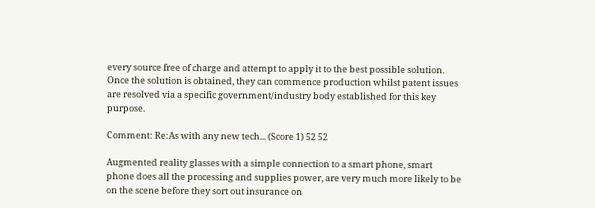every source free of charge and attempt to apply it to the best possible solution. Once the solution is obtained, they can commence production whilst patent issues are resolved via a specific government/industry body established for this key purpose.

Comment: Re:As with any new tech... (Score 1) 52 52

Augmented reality glasses with a simple connection to a smart phone, smart phone does all the processing and supplies power, are very much more likely to be on the scene before they sort out insurance on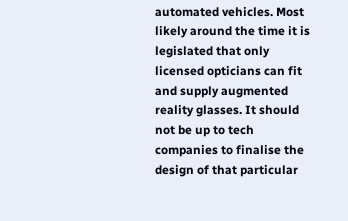automated vehicles. Most likely around the time it is legislated that only licensed opticians can fit and supply augmented reality glasses. It should not be up to tech companies to finalise the design of that particular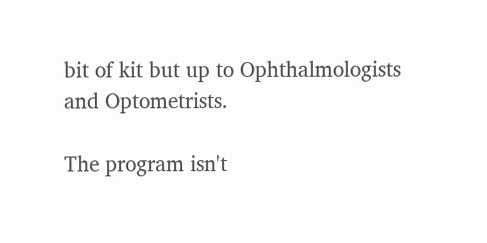bit of kit but up to Ophthalmologists and Optometrists.

The program isn't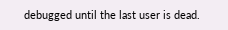debugged until the last user is dead.